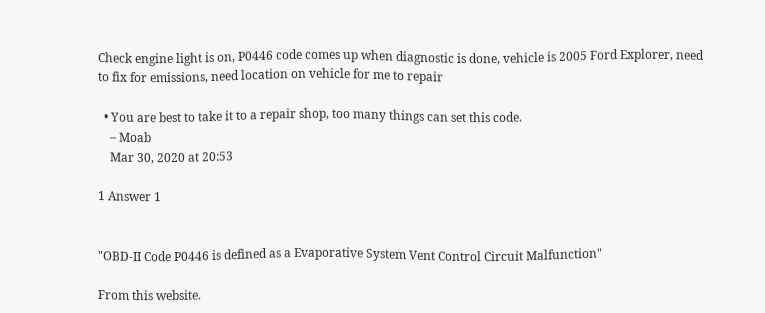Check engine light is on, P0446 code comes up when diagnostic is done, vehicle is 2005 Ford Explorer, need to fix for emissions, need location on vehicle for me to repair

  • You are best to take it to a repair shop, too many things can set this code.
    – Moab
    Mar 30, 2020 at 20:53

1 Answer 1


"OBD-II Code P0446 is defined as a Evaporative System Vent Control Circuit Malfunction"

From this website.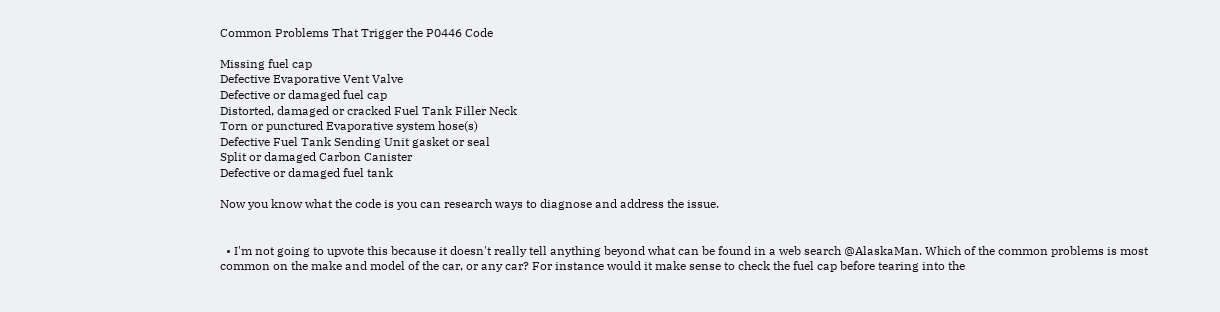Common Problems That Trigger the P0446 Code

Missing fuel cap
Defective Evaporative Vent Valve
Defective or damaged fuel cap
Distorted, damaged or cracked Fuel Tank Filler Neck
Torn or punctured Evaporative system hose(s)
Defective Fuel Tank Sending Unit gasket or seal
Split or damaged Carbon Canister
Defective or damaged fuel tank

Now you know what the code is you can research ways to diagnose and address the issue.


  • I'm not going to upvote this because it doesn't really tell anything beyond what can be found in a web search @AlaskaMan. Which of the common problems is most common on the make and model of the car, or any car? For instance would it make sense to check the fuel cap before tearing into the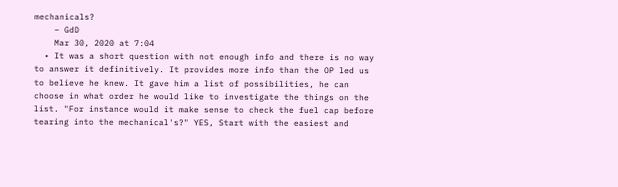mechanicals?
    – GdD
    Mar 30, 2020 at 7:04
  • It was a short question with not enough info and there is no way to answer it definitively. It provides more info than the OP led us to believe he knew. It gave him a list of possibilities, he can choose in what order he would like to investigate the things on the list. "For instance would it make sense to check the fuel cap before tearing into the mechanical's?" YES, Start with the easiest and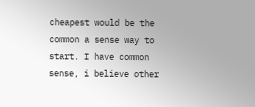cheapest would be the common a sense way to start. I have common sense, i believe other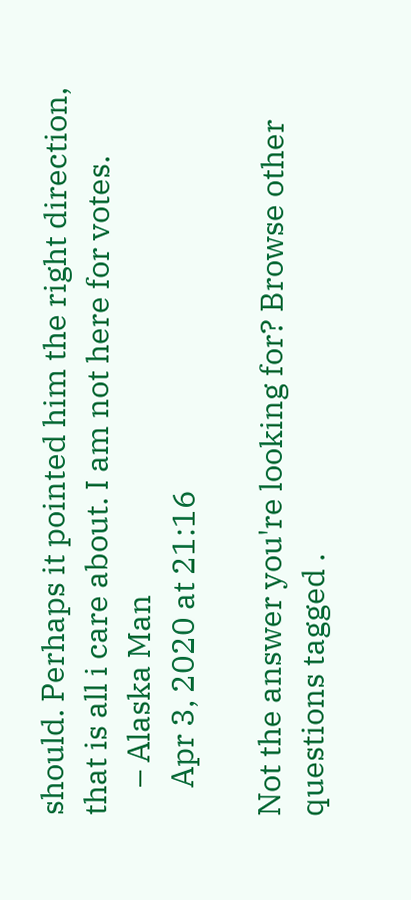should. Perhaps it pointed him the right direction, that is all i care about. I am not here for votes.
    – Alaska Man
    Apr 3, 2020 at 21:16

Not the answer you're looking for? Browse other questions tagged .